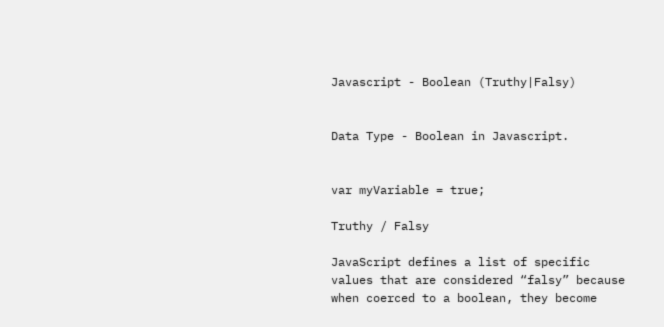Javascript - Boolean (Truthy|Falsy)


Data Type - Boolean in Javascript.


var myVariable = true;

Truthy / Falsy

JavaScript defines a list of specific values that are considered “falsy” because when coerced to a boolean, they become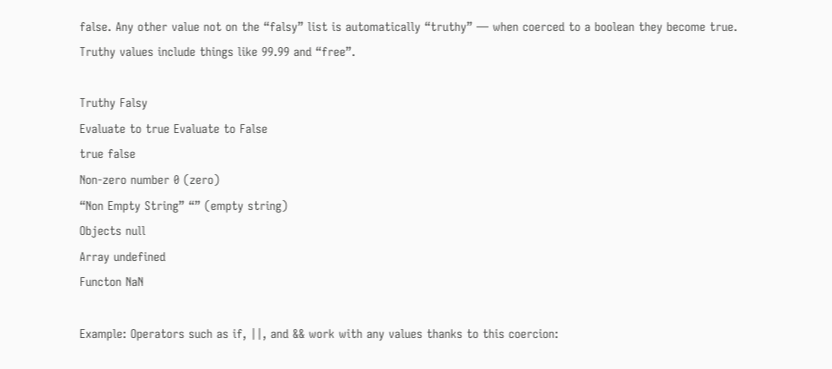false. Any other value not on the “falsy” list is automatically “truthy” — when coerced to a boolean they become true. Truthy values include things like 99.99 and “free”.

Truthy Falsy
Evaluate to true Evaluate to False
true false
Non-zero number 0 (zero)
“Non Empty String” “” (empty string)
Objects null
Array undefined
Functon NaN

Example: Operators such as if, ||, and && work with any values thanks to this coercion: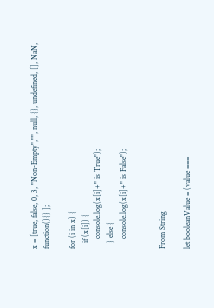x = [true, false, 0, 3, "Non-Empty","", null, {}, undefined, [], NaN, function(){} ];

for (i in x) {
   if (x[i]) {
     console.log(x[i]+" is True");
   } else {
     console.log(x[i]+" is False");


From String

let booleanValue = (value ===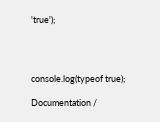'true');




console.log(typeof true);

Documentation /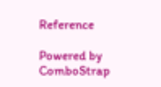Reference

Powered by ComboStrap